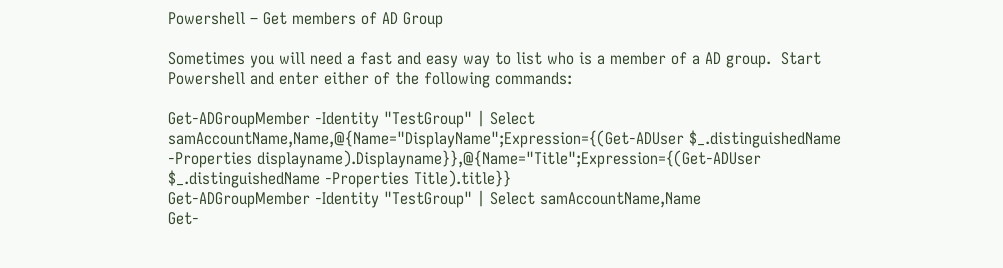Powershell – Get members of AD Group

Sometimes you will need a fast and easy way to list who is a member of a AD group.  Start Powershell and enter either of the following commands:

Get-ADGroupMember -Identity "TestGroup" | Select samAccountName,Name,@{Name="DisplayName";Expression={(Get-ADUser $_.distinguishedName -Properties displayname).Displayname}},@{Name="Title";Expression={(Get-ADUser $_.distinguishedName -Properties Title).title}}
Get-ADGroupMember -Identity "TestGroup" | Select samAccountName,Name
Get-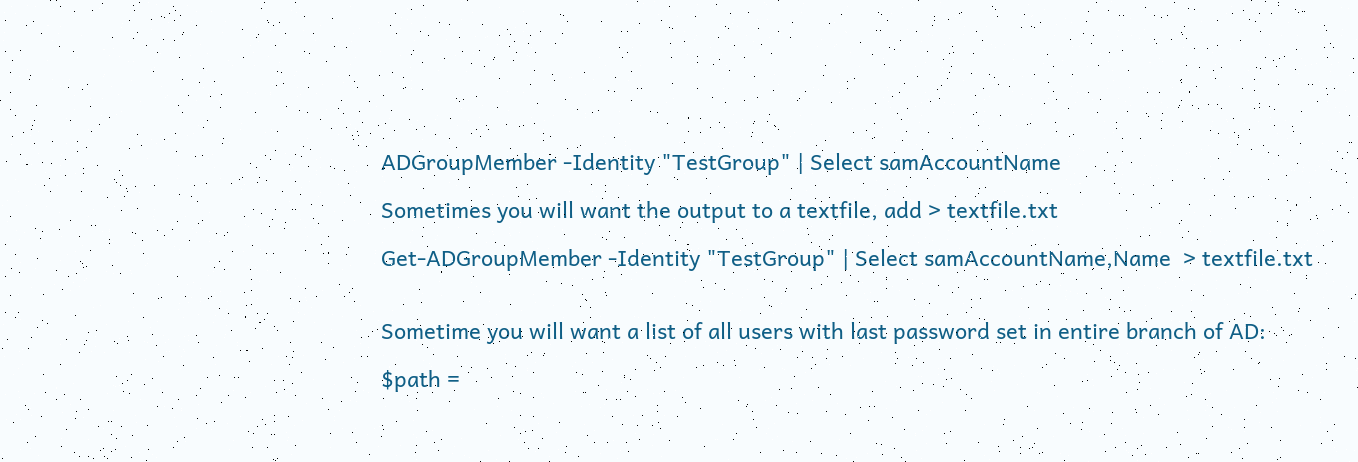ADGroupMember -Identity "TestGroup" | Select samAccountName

Sometimes you will want the output to a textfile, add > textfile.txt

Get-ADGroupMember -Identity "TestGroup" | Select samAccountName,Name  > textfile.txt


Sometime you will want a list of all users with last password set in entire branch of AD:

$path =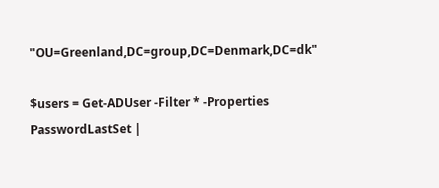"OU=Greenland,DC=group,DC=Denmark,DC=dk"

$users = Get-ADUser -Filter * -Properties PasswordLastSet |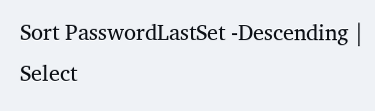Sort PasswordLastSet -Descending | Select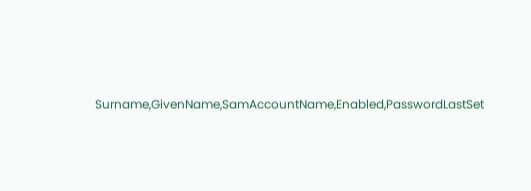Surname,GivenName,SamAccountName,Enabled,PasswordLastSet